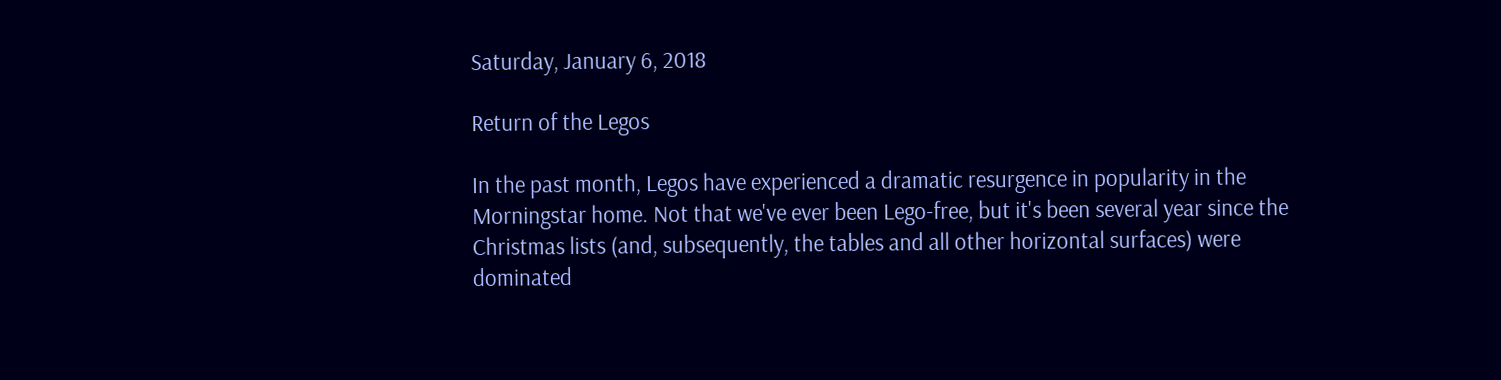Saturday, January 6, 2018

Return of the Legos

In the past month, Legos have experienced a dramatic resurgence in popularity in the Morningstar home. Not that we've ever been Lego-free, but it's been several year since the Christmas lists (and, subsequently, the tables and all other horizontal surfaces) were dominated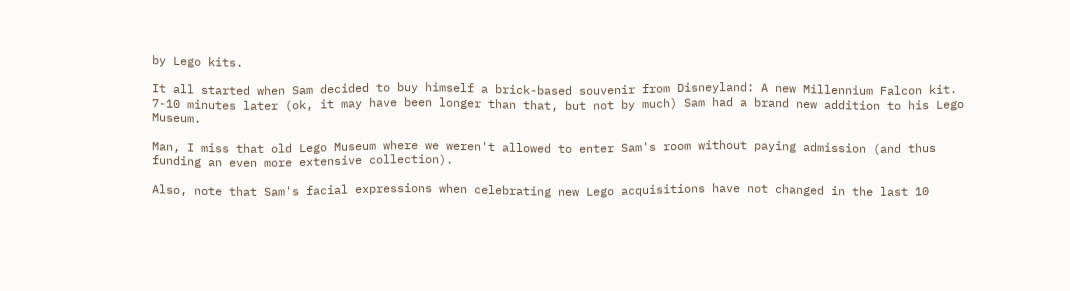by Lego kits.

It all started when Sam decided to buy himself a brick-based souvenir from Disneyland: A new Millennium Falcon kit. 7-10 minutes later (ok, it may have been longer than that, but not by much) Sam had a brand new addition to his Lego Museum.

Man, I miss that old Lego Museum where we weren't allowed to enter Sam's room without paying admission (and thus funding an even more extensive collection).

Also, note that Sam's facial expressions when celebrating new Lego acquisitions have not changed in the last 10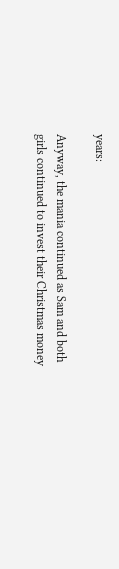years:

Anyway, the mania continued as Sam and both girls continued to invest their Christmas money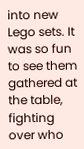into new Lego sets. It was so fun to see them gathered at the table, fighting over who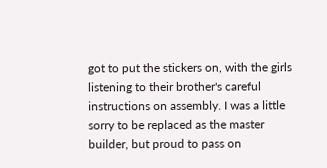got to put the stickers on, with the girls listening to their brother's careful instructions on assembly. I was a little sorry to be replaced as the master builder, but proud to pass on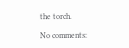the torch.

No comments: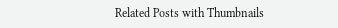Related Posts with Thumbnails